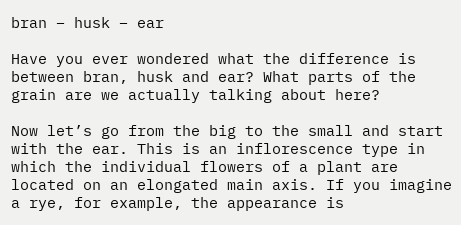bran – husk – ear

Have you ever wondered what the difference is between bran, husk and ear? What parts of the grain are we actually talking about here?

Now let’s go from the big to the small and start with the ear. This is an inflorescence type in which the individual flowers of a plant are located on an elongated main axis. If you imagine a rye, for example, the appearance is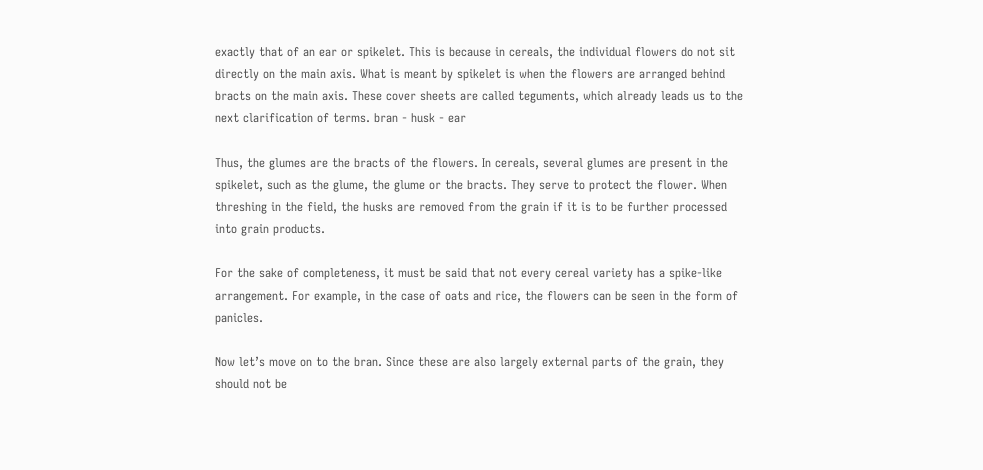exactly that of an ear or spikelet. This is because in cereals, the individual flowers do not sit directly on the main axis. What is meant by spikelet is when the flowers are arranged behind bracts on the main axis. These cover sheets are called teguments, which already leads us to the next clarification of terms. bran - husk - ear

Thus, the glumes are the bracts of the flowers. In cereals, several glumes are present in the spikelet, such as the glume, the glume or the bracts. They serve to protect the flower. When threshing in the field, the husks are removed from the grain if it is to be further processed into grain products.

For the sake of completeness, it must be said that not every cereal variety has a spike-like arrangement. For example, in the case of oats and rice, the flowers can be seen in the form of panicles.

Now let’s move on to the bran. Since these are also largely external parts of the grain, they should not be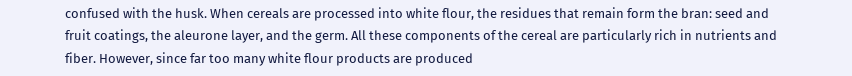confused with the husk. When cereals are processed into white flour, the residues that remain form the bran: seed and fruit coatings, the aleurone layer, and the germ. All these components of the cereal are particularly rich in nutrients and fiber. However, since far too many white flour products are produced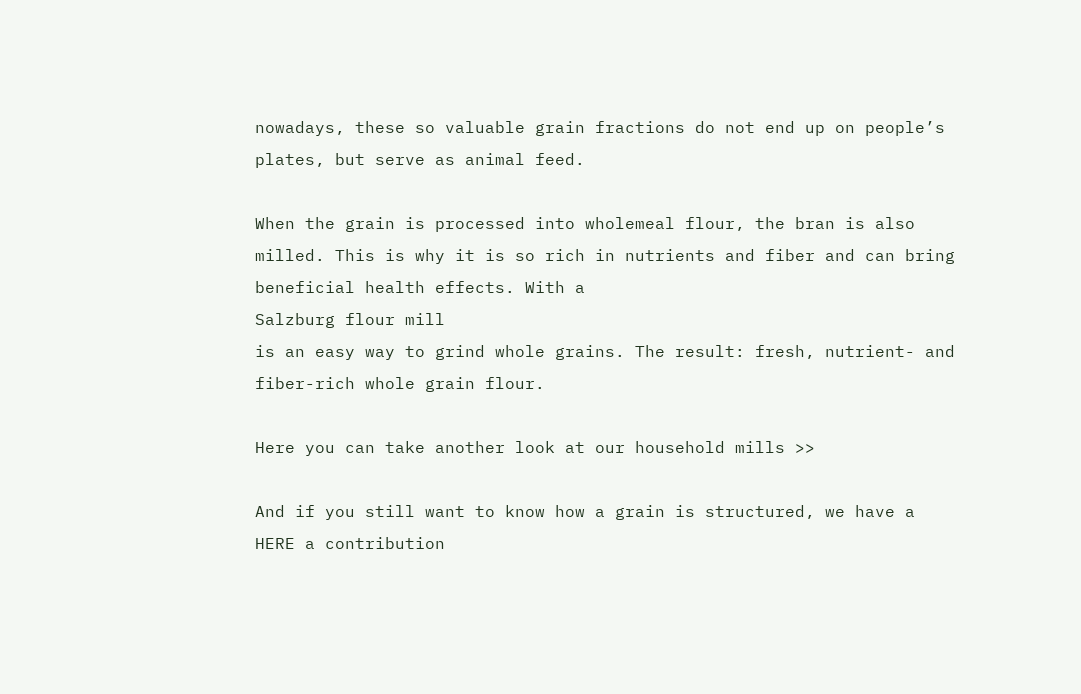nowadays, these so valuable grain fractions do not end up on people’s plates, but serve as animal feed.

When the grain is processed into wholemeal flour, the bran is also milled. This is why it is so rich in nutrients and fiber and can bring beneficial health effects. With a
Salzburg flour mill
is an easy way to grind whole grains. The result: fresh, nutrient- and fiber-rich whole grain flour.

Here you can take another look at our household mills >>

And if you still want to know how a grain is structured, we have a HERE a contribution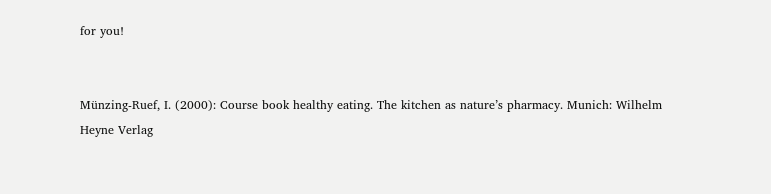for you!


Münzing-Ruef, I. (2000): Course book healthy eating. The kitchen as nature’s pharmacy. Munich: Wilhelm Heyne Verlag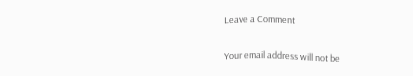Leave a Comment

Your email address will not be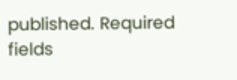published. Required fields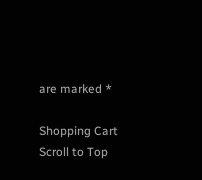are marked *

Shopping Cart
Scroll to Top